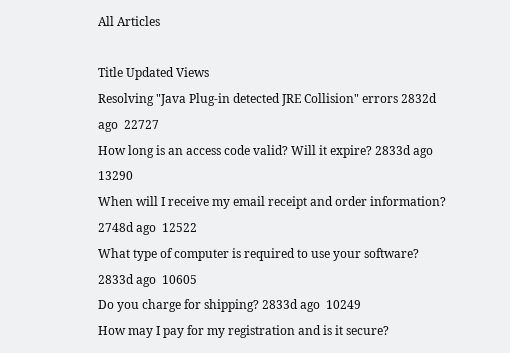All Articles

Title Updated Views
Resolving "Java Plug-in detected JRE Collision" errors 2832d ago  22727
How long is an access code valid? Will it expire? 2833d ago  13290
When will I receive my email receipt and order information? 2748d ago  12522
What type of computer is required to use your software? 2833d ago  10605
Do you charge for shipping? 2833d ago  10249
How may I pay for my registration and is it secure?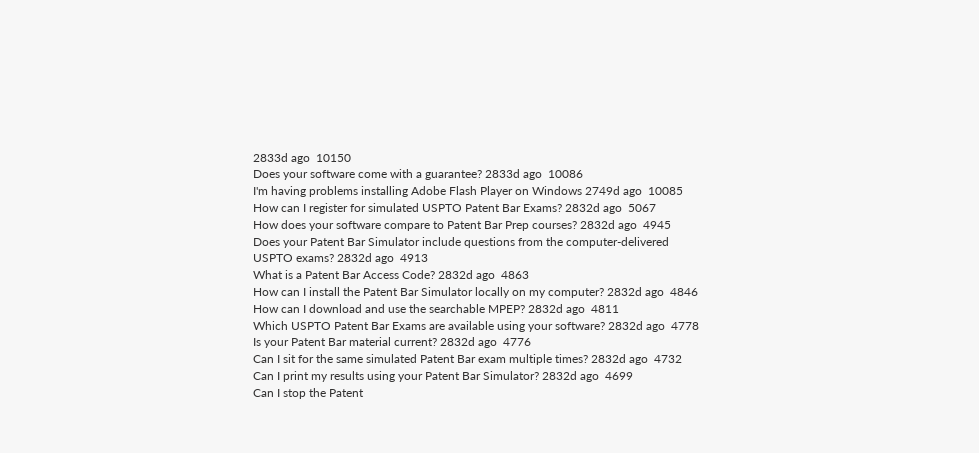2833d ago  10150
Does your software come with a guarantee? 2833d ago  10086
I'm having problems installing Adobe Flash Player on Windows 2749d ago  10085
How can I register for simulated USPTO Patent Bar Exams? 2832d ago  5067
How does your software compare to Patent Bar Prep courses? 2832d ago  4945
Does your Patent Bar Simulator include questions from the computer-delivered USPTO exams? 2832d ago  4913
What is a Patent Bar Access Code? 2832d ago  4863
How can I install the Patent Bar Simulator locally on my computer? 2832d ago  4846
How can I download and use the searchable MPEP? 2832d ago  4811
Which USPTO Patent Bar Exams are available using your software? 2832d ago  4778
Is your Patent Bar material current? 2832d ago  4776
Can I sit for the same simulated Patent Bar exam multiple times? 2832d ago  4732
Can I print my results using your Patent Bar Simulator? 2832d ago  4699
Can I stop the Patent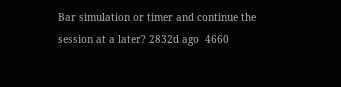Bar simulation or timer and continue the session at a later? 2832d ago  4660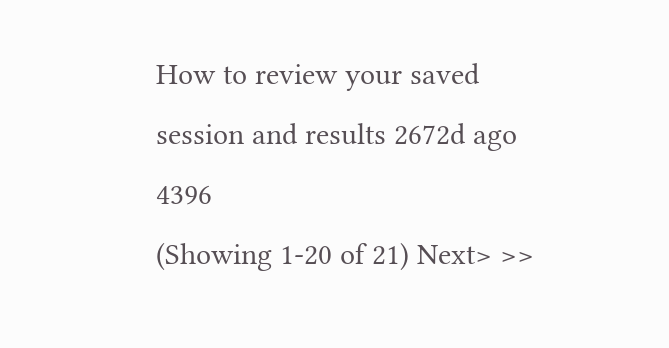How to review your saved session and results 2672d ago  4396
(Showing 1-20 of 21) Next> >>